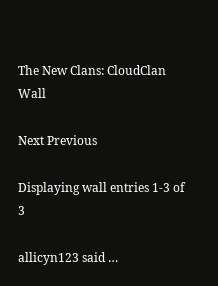The New Clans: CloudClan Wall

Next Previous

Displaying wall entries 1-3 of 3

allicyn123 said …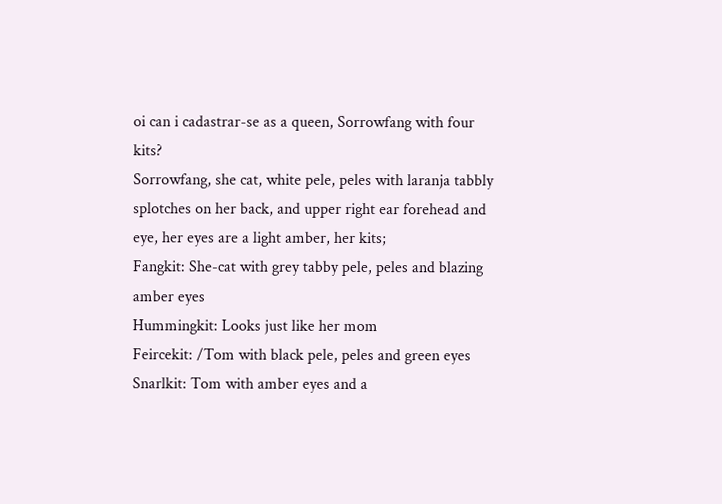oi can i cadastrar-se as a queen, Sorrowfang with four kits?
Sorrowfang, she cat, white pele, peles with laranja tabbly splotches on her back, and upper right ear forehead and eye, her eyes are a light amber, her kits;
Fangkit: She-cat with grey tabby pele, peles and blazing amber eyes
Hummingkit: Looks just like her mom
Feircekit: /Tom with black pele, peles and green eyes
Snarlkit: Tom with amber eyes and a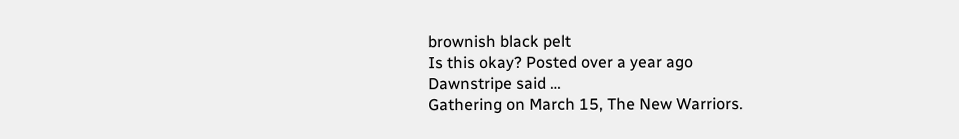brownish black pelt
Is this okay? Posted over a year ago
Dawnstripe said …
Gathering on March 15, The New Warriors.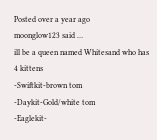Posted over a year ago
moonglow123 said …
ill be a queen named Whitesand who has 4 kittens
-Swiftkit-brown tom
-Daykit-Gold/white tom
-Eaglekit-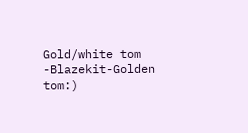Gold/white tom
-Blazekit-Golden tom:)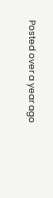Posted over a year ago